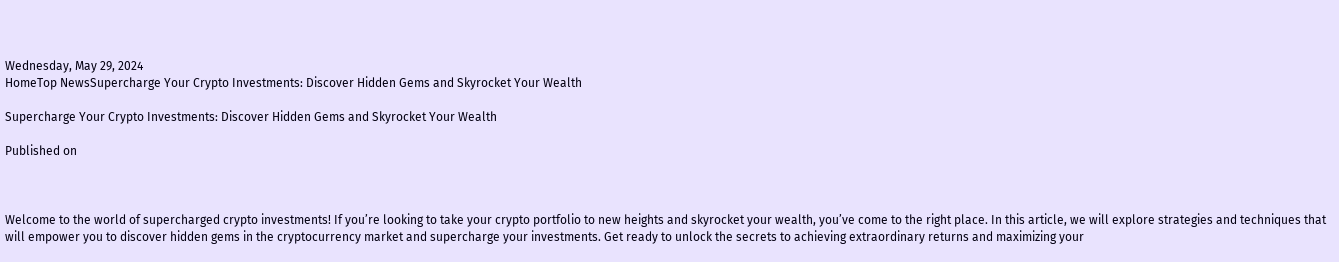Wednesday, May 29, 2024
HomeTop NewsSupercharge Your Crypto Investments: Discover Hidden Gems and Skyrocket Your Wealth

Supercharge Your Crypto Investments: Discover Hidden Gems and Skyrocket Your Wealth

Published on



Welcome to the world of supercharged crypto investments! If you’re looking to take your crypto portfolio to new heights and skyrocket your wealth, you’ve come to the right place. In this article, we will explore strategies and techniques that will empower you to discover hidden gems in the cryptocurrency market and supercharge your investments. Get ready to unlock the secrets to achieving extraordinary returns and maximizing your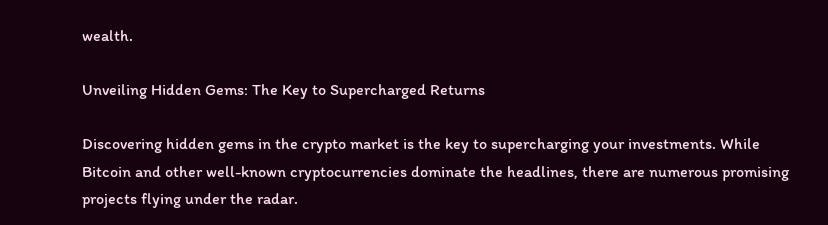wealth.

Unveiling Hidden Gems: The Key to Supercharged Returns

Discovering hidden gems in the crypto market is the key to supercharging your investments. While Bitcoin and other well-known cryptocurrencies dominate the headlines, there are numerous promising projects flying under the radar.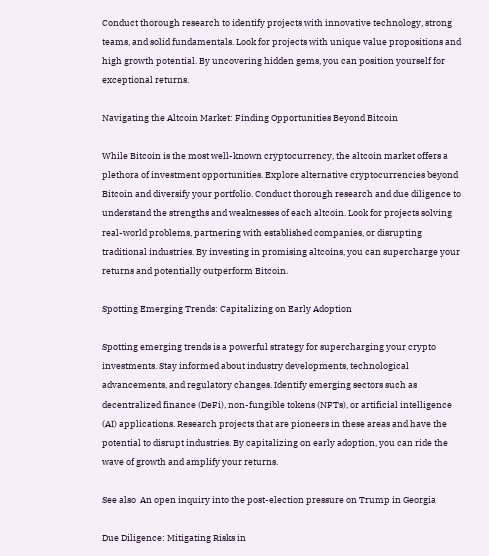Conduct thorough research to identify projects with innovative technology, strong teams, and solid fundamentals. Look for projects with unique value propositions and high growth potential. By uncovering hidden gems, you can position yourself for exceptional returns.

Navigating the Altcoin Market: Finding Opportunities Beyond Bitcoin

While Bitcoin is the most well-known cryptocurrency, the altcoin market offers a plethora of investment opportunities. Explore alternative cryptocurrencies beyond Bitcoin and diversify your portfolio. Conduct thorough research and due diligence to understand the strengths and weaknesses of each altcoin. Look for projects solving real-world problems, partnering with established companies, or disrupting traditional industries. By investing in promising altcoins, you can supercharge your returns and potentially outperform Bitcoin.

Spotting Emerging Trends: Capitalizing on Early Adoption

Spotting emerging trends is a powerful strategy for supercharging your crypto investments. Stay informed about industry developments, technological advancements, and regulatory changes. Identify emerging sectors such as decentralized finance (DeFi), non-fungible tokens (NFTs), or artificial intelligence (AI) applications. Research projects that are pioneers in these areas and have the potential to disrupt industries. By capitalizing on early adoption, you can ride the wave of growth and amplify your returns.

See also  An open inquiry into the post-election pressure on Trump in Georgia

Due Diligence: Mitigating Risks in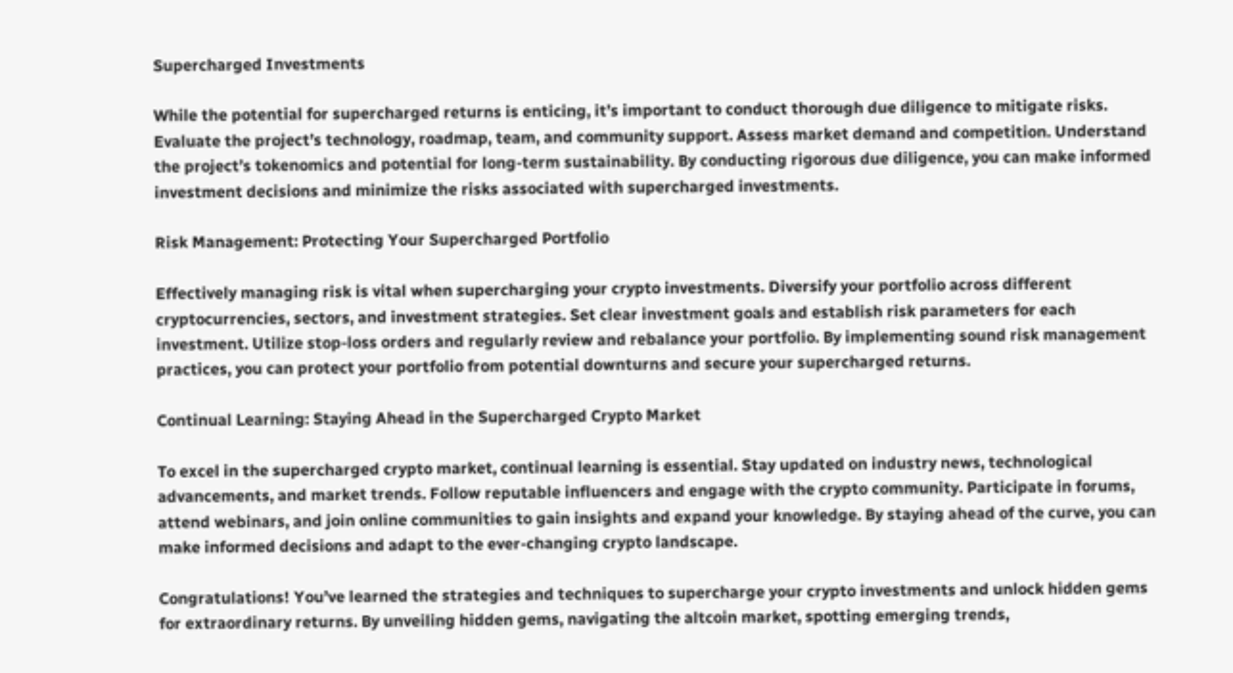Supercharged Investments

While the potential for supercharged returns is enticing, it’s important to conduct thorough due diligence to mitigate risks. Evaluate the project’s technology, roadmap, team, and community support. Assess market demand and competition. Understand the project’s tokenomics and potential for long-term sustainability. By conducting rigorous due diligence, you can make informed investment decisions and minimize the risks associated with supercharged investments.

Risk Management: Protecting Your Supercharged Portfolio

Effectively managing risk is vital when supercharging your crypto investments. Diversify your portfolio across different cryptocurrencies, sectors, and investment strategies. Set clear investment goals and establish risk parameters for each investment. Utilize stop-loss orders and regularly review and rebalance your portfolio. By implementing sound risk management practices, you can protect your portfolio from potential downturns and secure your supercharged returns.

Continual Learning: Staying Ahead in the Supercharged Crypto Market

To excel in the supercharged crypto market, continual learning is essential. Stay updated on industry news, technological advancements, and market trends. Follow reputable influencers and engage with the crypto community. Participate in forums, attend webinars, and join online communities to gain insights and expand your knowledge. By staying ahead of the curve, you can make informed decisions and adapt to the ever-changing crypto landscape.

Congratulations! You’ve learned the strategies and techniques to supercharge your crypto investments and unlock hidden gems for extraordinary returns. By unveiling hidden gems, navigating the altcoin market, spotting emerging trends,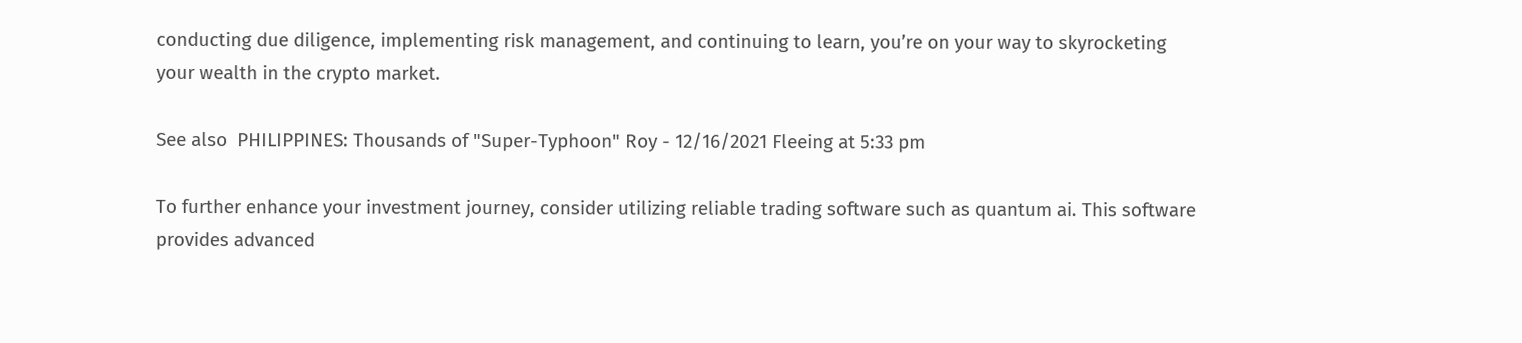conducting due diligence, implementing risk management, and continuing to learn, you’re on your way to skyrocketing your wealth in the crypto market.

See also  PHILIPPINES: Thousands of "Super-Typhoon" Roy - 12/16/2021 Fleeing at 5:33 pm

To further enhance your investment journey, consider utilizing reliable trading software such as quantum ai. This software provides advanced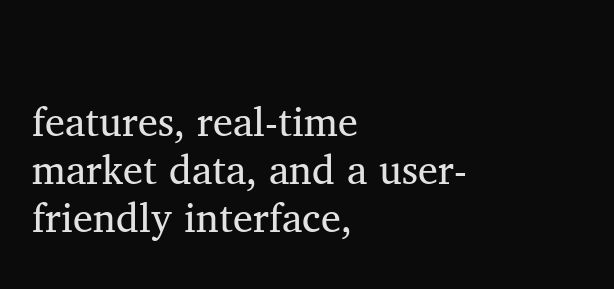features, real-time market data, and a user-friendly interface,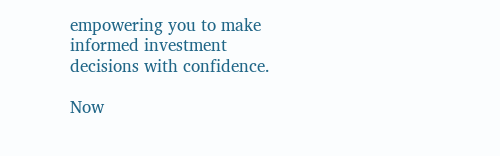empowering you to make informed investment decisions with confidence.

Now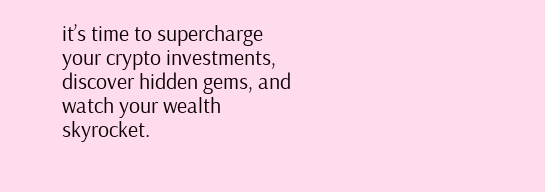it’s time to supercharge your crypto investments, discover hidden gems, and watch your wealth skyrocket.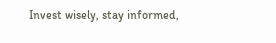Invest wisely, stay informed,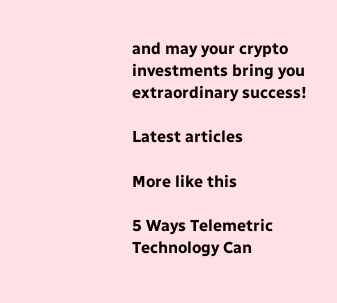and may your crypto investments bring you extraordinary success!

Latest articles

More like this

5 Ways Telemetric Technology Can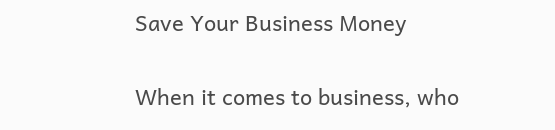Save Your Business Money

When it comes to business, who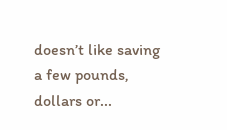doesn’t like saving a few pounds, dollars or...